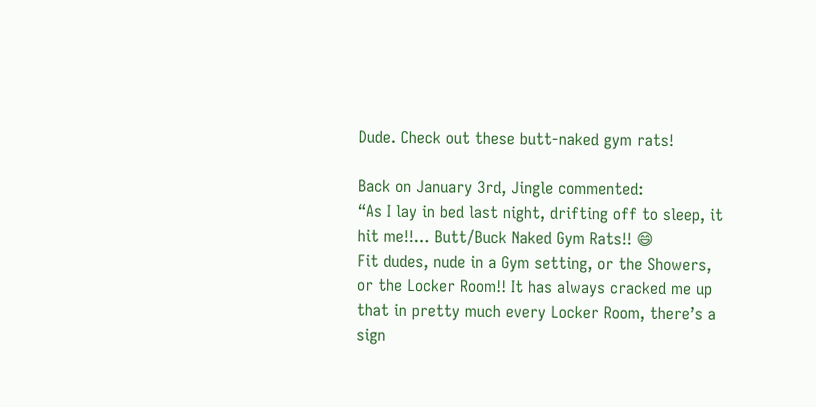Dude. Check out these butt-naked gym rats!

Back on January 3rd, Jingle commented:
“As I lay in bed last night, drifting off to sleep, it hit me!!… Butt/Buck Naked Gym Rats!! 😄
Fit dudes, nude in a Gym setting, or the Showers, or the Locker Room!! It has always cracked me up that in pretty much every Locker Room, there’s a sign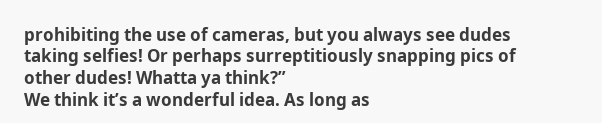prohibiting the use of cameras, but you always see dudes taking selfies! Or perhaps surreptitiously snapping pics of other dudes! Whatta ya think?”
We think it’s a wonderful idea. As long as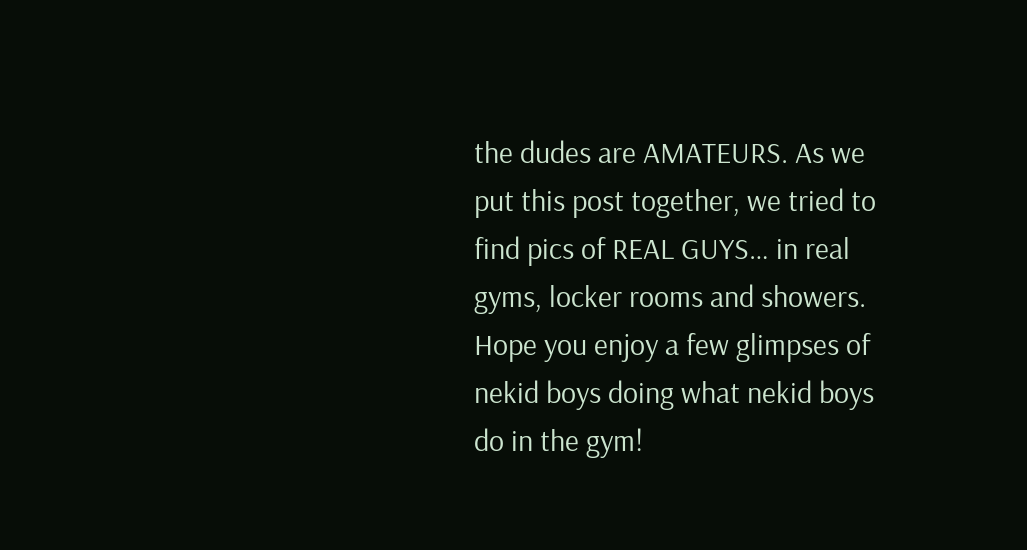the dudes are AMATEURS. As we put this post together, we tried to find pics of REAL GUYS… in real gyms, locker rooms and showers. Hope you enjoy a few glimpses of nekid boys doing what nekid boys do in the gym!